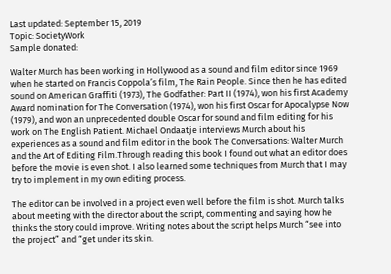Last updated: September 15, 2019
Topic: SocietyWork
Sample donated:

Walter Murch has been working in Hollywood as a sound and film editor since 1969 when he started on Francis Coppola’s film, The Rain People. Since then he has edited sound on American Graffiti (1973), The Godfather: Part II (1974), won his first Academy Award nomination for The Conversation (1974), won his first Oscar for Apocalypse Now (1979), and won an unprecedented double Oscar for sound and film editing for his work on The English Patient. Michael Ondaatje interviews Murch about his experiences as a sound and film editor in the book The Conversations: Walter Murch and the Art of Editing Film.Through reading this book I found out what an editor does before the movie is even shot. I also learned some techniques from Murch that I may try to implement in my own editing process.

The editor can be involved in a project even well before the film is shot. Murch talks about meeting with the director about the script, commenting and saying how he thinks the story could improve. Writing notes about the script helps Murch “see into the project” and “get under its skin.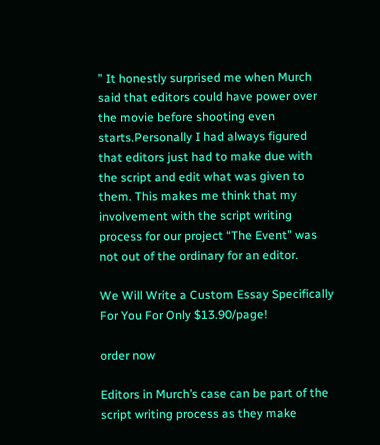” It honestly surprised me when Murch said that editors could have power over the movie before shooting even starts.Personally I had always figured that editors just had to make due with the script and edit what was given to them. This makes me think that my involvement with the script writing process for our project “The Event” was not out of the ordinary for an editor.

We Will Write a Custom Essay Specifically
For You For Only $13.90/page!

order now

Editors in Murch’s case can be part of the script writing process as they make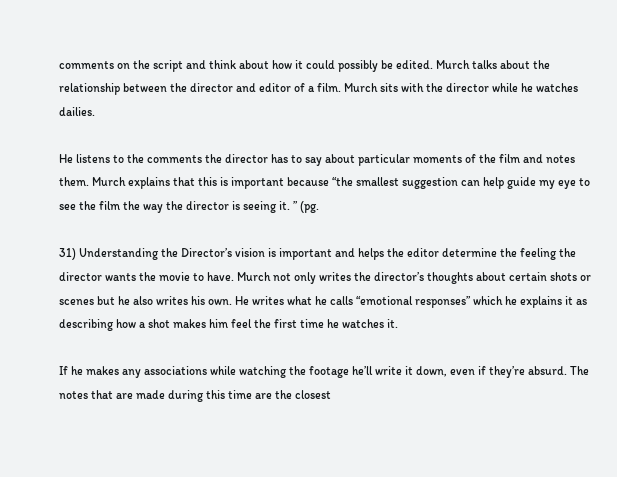comments on the script and think about how it could possibly be edited. Murch talks about the relationship between the director and editor of a film. Murch sits with the director while he watches dailies.

He listens to the comments the director has to say about particular moments of the film and notes them. Murch explains that this is important because “the smallest suggestion can help guide my eye to see the film the way the director is seeing it. ” (pg.

31) Understanding the Director’s vision is important and helps the editor determine the feeling the director wants the movie to have. Murch not only writes the director’s thoughts about certain shots or scenes but he also writes his own. He writes what he calls “emotional responses” which he explains it as describing how a shot makes him feel the first time he watches it.

If he makes any associations while watching the footage he’ll write it down, even if they’re absurd. The notes that are made during this time are the closest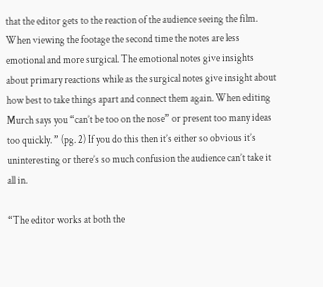that the editor gets to the reaction of the audience seeing the film. When viewing the footage the second time the notes are less emotional and more surgical. The emotional notes give insights about primary reactions while as the surgical notes give insight about how best to take things apart and connect them again. When editing Murch says you “can’t be too on the nose” or present too many ideas too quickly. ” (pg. 2) If you do this then it’s either so obvious it’s uninteresting or there’s so much confusion the audience can’t take it all in.

“The editor works at both the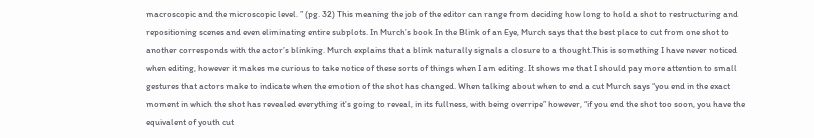macroscopic and the microscopic level. ” (pg. 32) This meaning the job of the editor can range from deciding how long to hold a shot to restructuring and repositioning scenes and even eliminating entire subplots. In Murch’s book In the Blink of an Eye, Murch says that the best place to cut from one shot to another corresponds with the actor’s blinking. Murch explains that a blink naturally signals a closure to a thought.This is something I have never noticed when editing, however it makes me curious to take notice of these sorts of things when I am editing. It shows me that I should pay more attention to small gestures that actors make to indicate when the emotion of the shot has changed. When talking about when to end a cut Murch says “you end in the exact moment in which the shot has revealed everything it’s going to reveal, in its fullness, with being overripe” however, “if you end the shot too soon, you have the equivalent of youth cut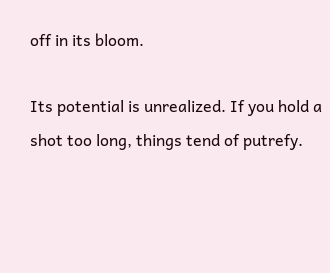off in its bloom.

Its potential is unrealized. If you hold a shot too long, things tend of putrefy.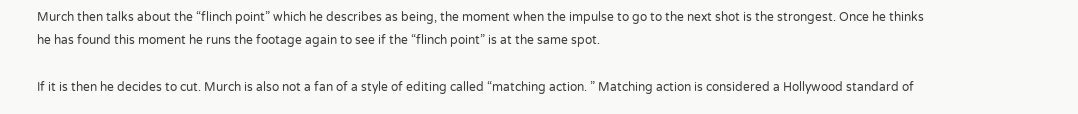Murch then talks about the “flinch point” which he describes as being, the moment when the impulse to go to the next shot is the strongest. Once he thinks he has found this moment he runs the footage again to see if the “flinch point” is at the same spot.

If it is then he decides to cut. Murch is also not a fan of a style of editing called “matching action. ” Matching action is considered a Hollywood standard of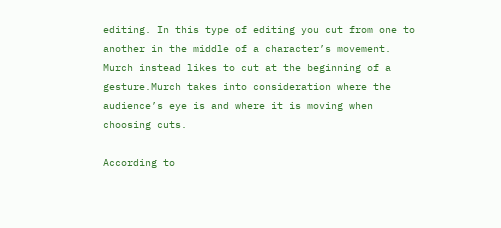editing. In this type of editing you cut from one to another in the middle of a character’s movement. Murch instead likes to cut at the beginning of a gesture.Murch takes into consideration where the audience’s eye is and where it is moving when choosing cuts.

According to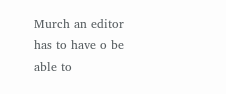Murch an editor has to have o be able to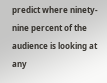predict where ninety-nine percent of the audience is looking at any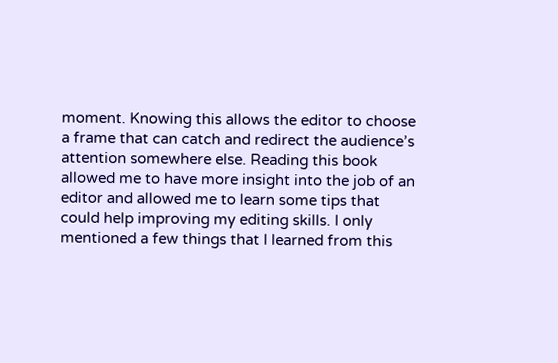moment. Knowing this allows the editor to choose a frame that can catch and redirect the audience’s attention somewhere else. Reading this book allowed me to have more insight into the job of an editor and allowed me to learn some tips that could help improving my editing skills. I only mentioned a few things that I learned from this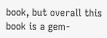book, but overall this book is a gem-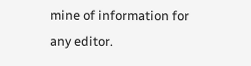mine of information for any editor.